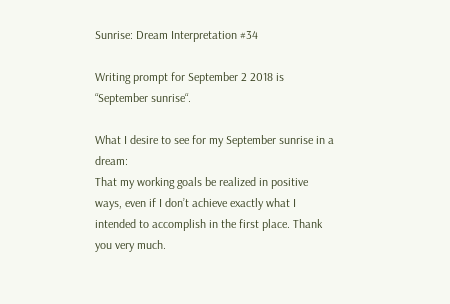Sunrise: Dream Interpretation #34

Writing prompt for September 2 2018 is “September sunrise“.

What I desire to see for my September sunrise in a dream:
That my working goals be realized in positive ways, even if I don’t achieve exactly what I intended to accomplish in the first place. Thank you very much.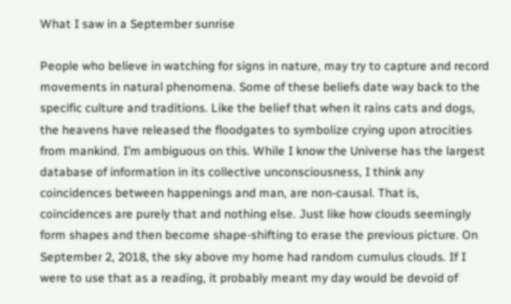What I saw in a September sunrise

People who believe in watching for signs in nature, may try to capture and record movements in natural phenomena. Some of these beliefs date way back to the specific culture and traditions. Like the belief that when it rains cats and dogs, the heavens have released the floodgates to symbolize crying upon atrocities from mankind. I’m ambiguous on this. While I know the Universe has the largest database of information in its collective unconsciousness, I think any coincidences between happenings and man, are non-causal. That is, coincidences are purely that and nothing else. Just like how clouds seemingly form shapes and then become shape-shifting to erase the previous picture. On September 2, 2018, the sky above my home had random cumulus clouds. If I were to use that as a reading, it probably meant my day would be devoid of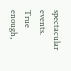spectacular events. True enough,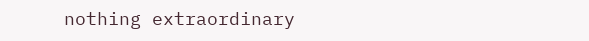nothing extraordinary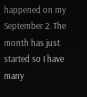happened on my September 2. The month has just started so I have many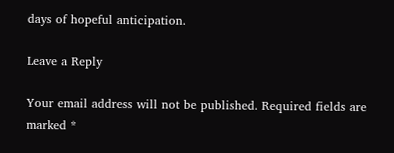days of hopeful anticipation.

Leave a Reply

Your email address will not be published. Required fields are marked *